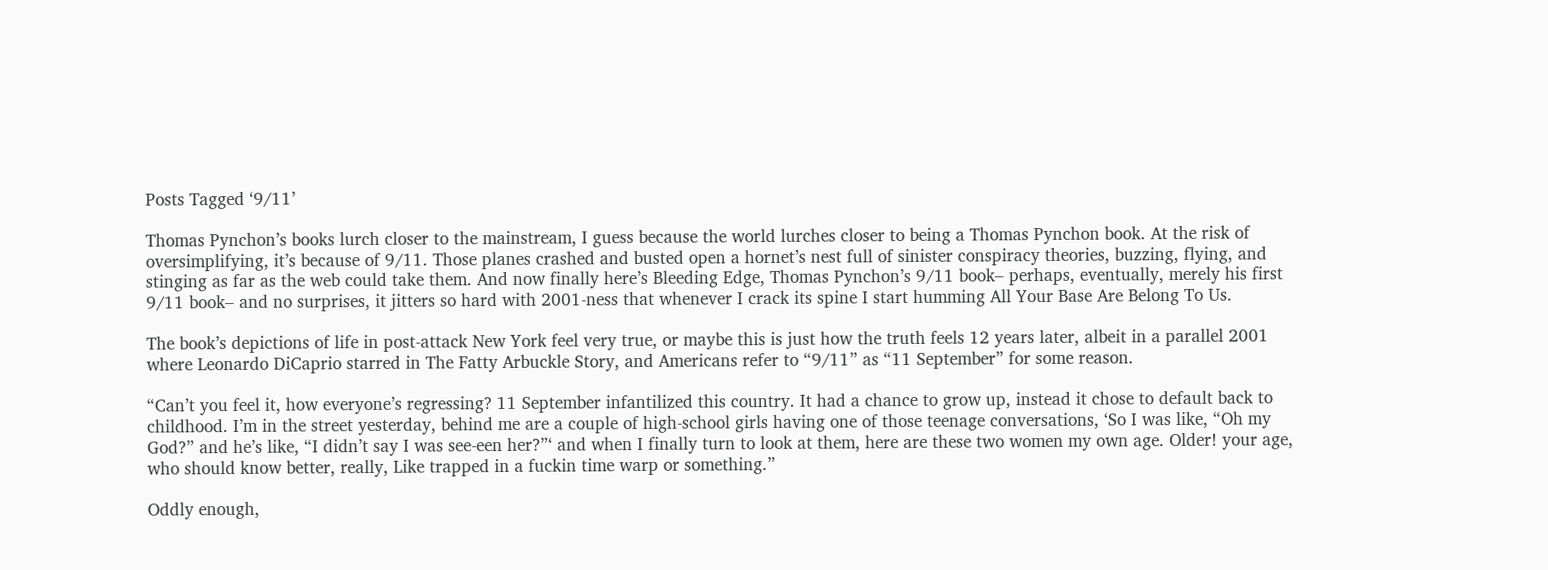Posts Tagged ‘9/11’

Thomas Pynchon’s books lurch closer to the mainstream, I guess because the world lurches closer to being a Thomas Pynchon book. At the risk of oversimplifying, it’s because of 9/11. Those planes crashed and busted open a hornet’s nest full of sinister conspiracy theories, buzzing, flying, and stinging as far as the web could take them. And now finally here’s Bleeding Edge, Thomas Pynchon’s 9/11 book– perhaps, eventually, merely his first 9/11 book– and no surprises, it jitters so hard with 2001-ness that whenever I crack its spine I start humming All Your Base Are Belong To Us.

The book’s depictions of life in post-attack New York feel very true, or maybe this is just how the truth feels 12 years later, albeit in a parallel 2001 where Leonardo DiCaprio starred in The Fatty Arbuckle Story, and Americans refer to “9/11” as “11 September” for some reason.

“Can’t you feel it, how everyone’s regressing? 11 September infantilized this country. It had a chance to grow up, instead it chose to default back to childhood. I’m in the street yesterday, behind me are a couple of high-school girls having one of those teenage conversations, ‘So I was like, “Oh my God?” and he’s like, “I didn’t say I was see-een her?”‘ and when I finally turn to look at them, here are these two women my own age. Older! your age, who should know better, really, Like trapped in a fuckin time warp or something.”

Oddly enough,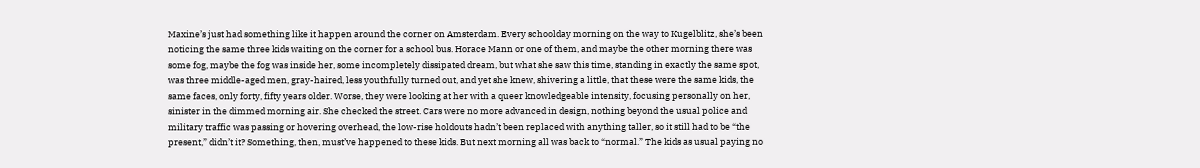Maxine’s just had something like it happen around the corner on Amsterdam. Every schoolday morning on the way to Kugelblitz, she’s been noticing the same three kids waiting on the corner for a school bus. Horace Mann or one of them, and maybe the other morning there was some fog, maybe the fog was inside her, some incompletely dissipated dream, but what she saw this time, standing in exactly the same spot, was three middle-aged men, gray-haired, less youthfully turned out, and yet she knew, shivering a little, that these were the same kids, the same faces, only forty, fifty years older. Worse, they were looking at her with a queer knowledgeable intensity, focusing personally on her, sinister in the dimmed morning air. She checked the street. Cars were no more advanced in design, nothing beyond the usual police and military traffic was passing or hovering overhead, the low-rise holdouts hadn’t been replaced with anything taller, so it still had to be “the present,” didn’t it? Something, then, must’ve happened to these kids. But next morning all was back to “normal.” The kids as usual paying no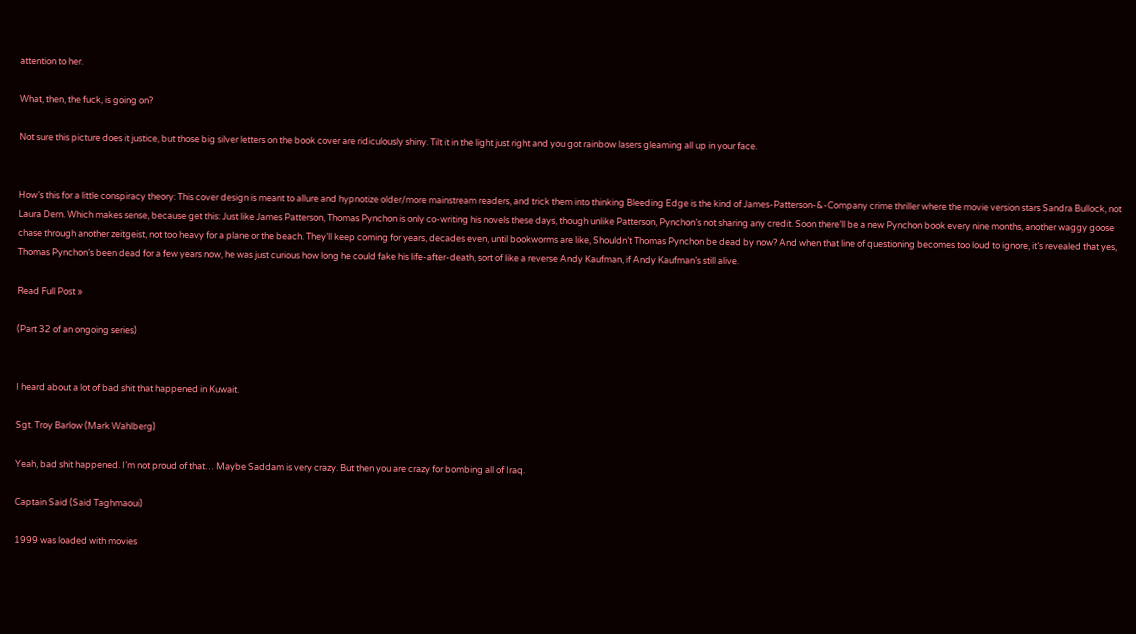attention to her.

What, then, the fuck, is going on?

Not sure this picture does it justice, but those big silver letters on the book cover are ridiculously shiny. Tilt it in the light just right and you got rainbow lasers gleaming all up in your face.


How’s this for a little conspiracy theory: This cover design is meant to allure and hypnotize older/more mainstream readers, and trick them into thinking Bleeding Edge is the kind of James-Patterson-&-Company crime thriller where the movie version stars Sandra Bullock, not Laura Dern. Which makes sense, because get this: Just like James Patterson, Thomas Pynchon is only co-writing his novels these days, though unlike Patterson, Pynchon’s not sharing any credit. Soon there’ll be a new Pynchon book every nine months, another waggy goose chase through another zeitgeist, not too heavy for a plane or the beach. They’ll keep coming for years, decades even, until bookworms are like, Shouldn’t Thomas Pynchon be dead by now? And when that line of questioning becomes too loud to ignore, it’s revealed that yes, Thomas Pynchon’s been dead for a few years now, he was just curious how long he could fake his life-after-death, sort of like a reverse Andy Kaufman, if Andy Kaufman’s still alive.

Read Full Post »

(Part 32 of an ongoing series)


I heard about a lot of bad shit that happened in Kuwait.

Sgt. Troy Barlow (Mark Wahlberg)

Yeah, bad shit happened. I’m not proud of that… Maybe Saddam is very crazy. But then you are crazy for bombing all of Iraq.

Captain Said (Said Taghmaoui)

1999 was loaded with movies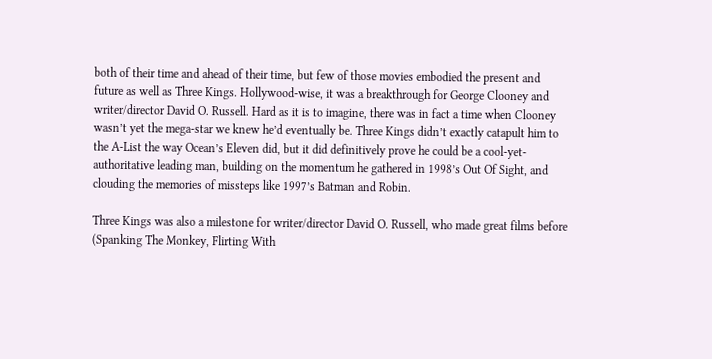both of their time and ahead of their time, but few of those movies embodied the present and future as well as Three Kings. Hollywood-wise, it was a breakthrough for George Clooney and writer/director David O. Russell. Hard as it is to imagine, there was in fact a time when Clooney wasn’t yet the mega-star we knew he’d eventually be. Three Kings didn’t exactly catapult him to the A-List the way Ocean’s Eleven did, but it did definitively prove he could be a cool-yet-authoritative leading man, building on the momentum he gathered in 1998’s Out Of Sight, and clouding the memories of missteps like 1997’s Batman and Robin.

Three Kings was also a milestone for writer/director David O. Russell, who made great films before (Spanking The Monkey, Flirting With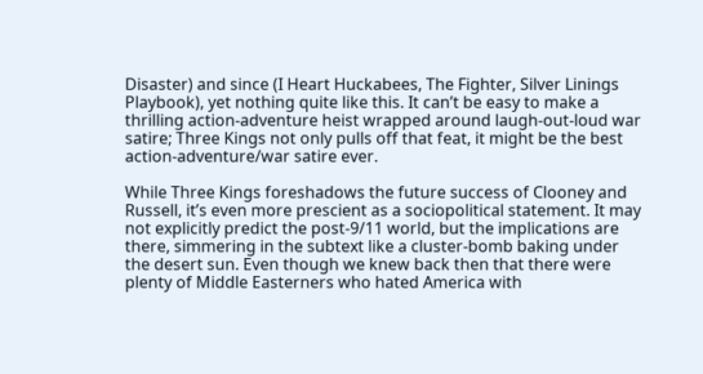Disaster) and since (I Heart Huckabees, The Fighter, Silver Linings Playbook), yet nothing quite like this. It can’t be easy to make a thrilling action-adventure heist wrapped around laugh-out-loud war satire; Three Kings not only pulls off that feat, it might be the best action-adventure/war satire ever.

While Three Kings foreshadows the future success of Clooney and Russell, it’s even more prescient as a sociopolitical statement. It may not explicitly predict the post-9/11 world, but the implications are there, simmering in the subtext like a cluster-bomb baking under the desert sun. Even though we knew back then that there were plenty of Middle Easterners who hated America with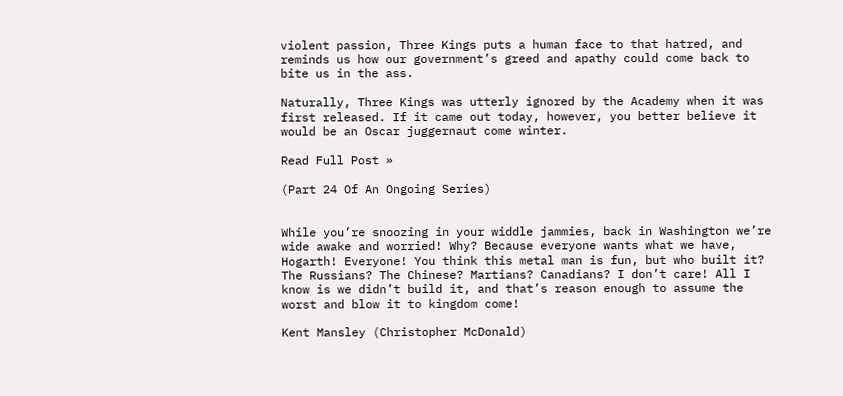violent passion, Three Kings puts a human face to that hatred, and reminds us how our government’s greed and apathy could come back to bite us in the ass.

Naturally, Three Kings was utterly ignored by the Academy when it was first released. If it came out today, however, you better believe it would be an Oscar juggernaut come winter.

Read Full Post »

(Part 24 Of An Ongoing Series)


While you’re snoozing in your widdle jammies, back in Washington we’re wide awake and worried! Why? Because everyone wants what we have, Hogarth! Everyone! You think this metal man is fun, but who built it? The Russians? The Chinese? Martians? Canadians? I don’t care! All I know is we didn’t build it, and that’s reason enough to assume the worst and blow it to kingdom come!

Kent Mansley (Christopher McDonald)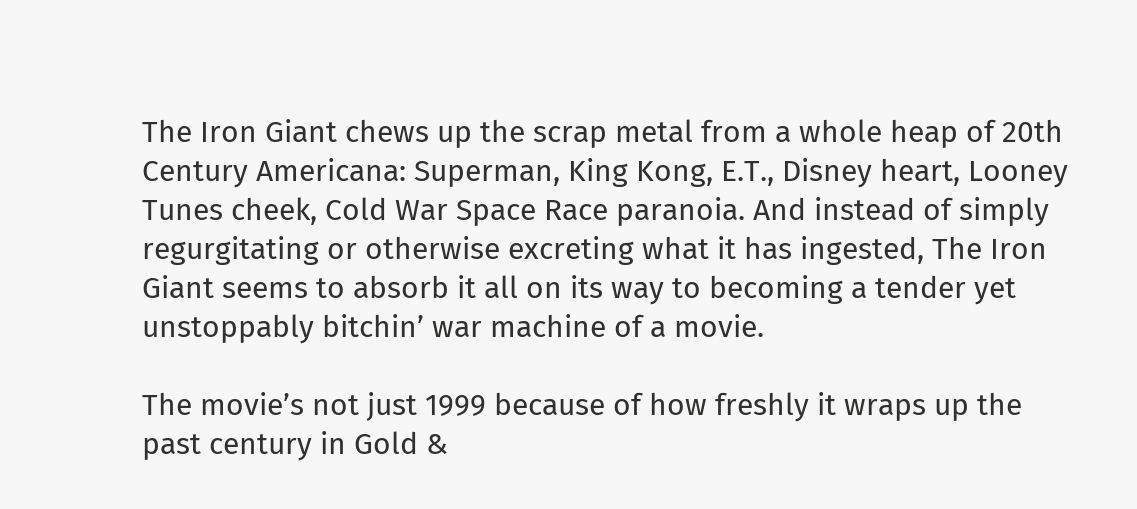The Iron Giant chews up the scrap metal from a whole heap of 20th Century Americana: Superman, King Kong, E.T., Disney heart, Looney Tunes cheek, Cold War Space Race paranoia. And instead of simply regurgitating or otherwise excreting what it has ingested, The Iron Giant seems to absorb it all on its way to becoming a tender yet unstoppably bitchin’ war machine of a movie.

The movie’s not just 1999 because of how freshly it wraps up the past century in Gold &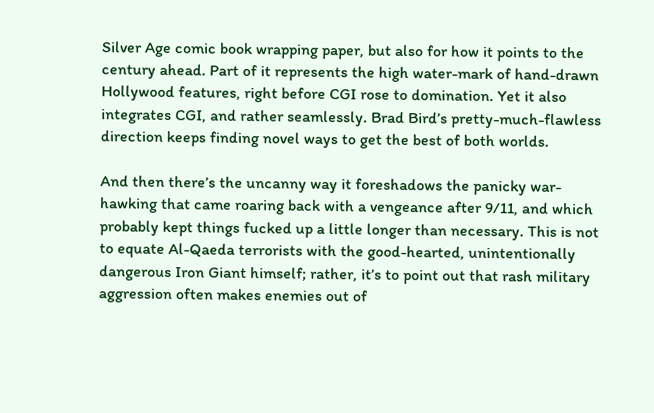Silver Age comic book wrapping paper, but also for how it points to the century ahead. Part of it represents the high water-mark of hand-drawn Hollywood features, right before CGI rose to domination. Yet it also integrates CGI, and rather seamlessly. Brad Bird’s pretty-much-flawless direction keeps finding novel ways to get the best of both worlds.

And then there’s the uncanny way it foreshadows the panicky war-hawking that came roaring back with a vengeance after 9/11, and which probably kept things fucked up a little longer than necessary. This is not to equate Al-Qaeda terrorists with the good-hearted, unintentionally dangerous Iron Giant himself; rather, it’s to point out that rash military aggression often makes enemies out of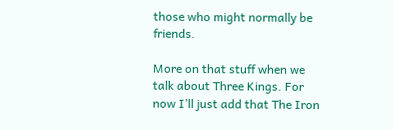those who might normally be friends.

More on that stuff when we talk about Three Kings. For now I’ll just add that The Iron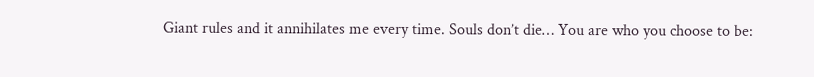Giant rules and it annihilates me every time. Souls don’t die… You are who you choose to be: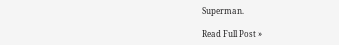Superman.

Read Full Post »